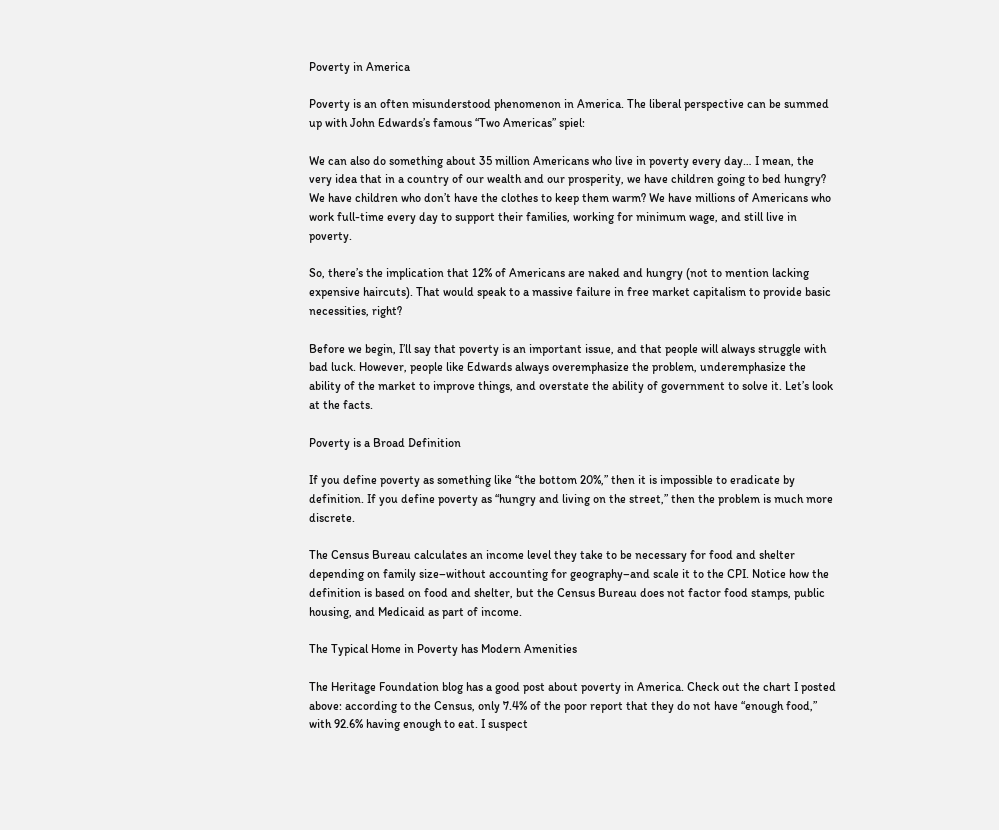Poverty in America

Poverty is an often misunderstood phenomenon in America. The liberal perspective can be summed up with John Edwards’s famous “Two Americas” spiel:

We can also do something about 35 million Americans who live in poverty every day… I mean, the very idea that in a country of our wealth and our prosperity, we have children going to bed hungry? We have children who don’t have the clothes to keep them warm? We have millions of Americans who work full-time every day to support their families, working for minimum wage, and still live in poverty.

So, there’s the implication that 12% of Americans are naked and hungry (not to mention lacking expensive haircuts). That would speak to a massive failure in free market capitalism to provide basic necessities, right?

Before we begin, I’ll say that poverty is an important issue, and that people will always struggle with bad luck. However, people like Edwards always overemphasize the problem, underemphasize the ability of the market to improve things, and overstate the ability of government to solve it. Let’s look at the facts.

Poverty is a Broad Definition

If you define poverty as something like “the bottom 20%,” then it is impossible to eradicate by definition. If you define poverty as “hungry and living on the street,” then the problem is much more discrete.

The Census Bureau calculates an income level they take to be necessary for food and shelter depending on family size–without accounting for geography–and scale it to the CPI. Notice how the definition is based on food and shelter, but the Census Bureau does not factor food stamps, public housing, and Medicaid as part of income.

The Typical Home in Poverty has Modern Amenities

The Heritage Foundation blog has a good post about poverty in America. Check out the chart I posted above: according to the Census, only 7.4% of the poor report that they do not have “enough food,” with 92.6% having enough to eat. I suspect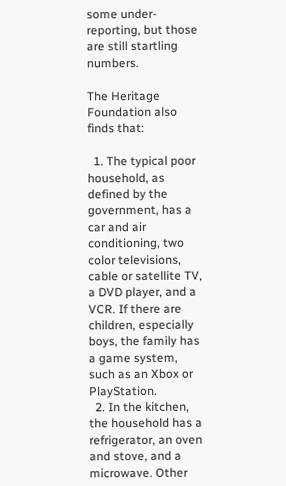some under-reporting, but those are still startling numbers.

The Heritage Foundation also finds that:

  1. The typical poor household, as defined by the government, has a car and air conditioning, two color televisions, cable or satellite TV, a DVD player, and a VCR. If there are children, especially boys, the family has a game system, such as an Xbox or PlayStation.
  2. In the kitchen, the household has a refrigerator, an oven and stove, and a microwave. Other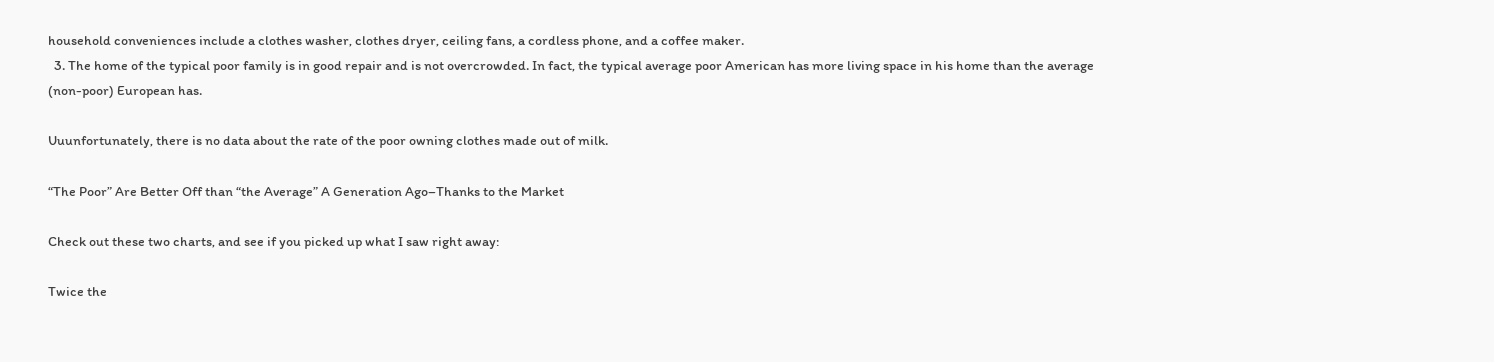household conveniences include a clothes washer, clothes dryer, ceiling fans, a cordless phone, and a coffee maker.
  3. The home of the typical poor family is in good repair and is not overcrowded. In fact, the typical average poor American has more living space in his home than the average (non-poor) European has.

Uuunfortunately, there is no data about the rate of the poor owning clothes made out of milk.

“The Poor” Are Better Off than “the Average” A Generation Ago–Thanks to the Market

Check out these two charts, and see if you picked up what I saw right away:

Twice the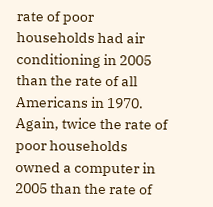rate of poor households had air conditioning in 2005 than the rate of all Americans in 1970. Again, twice the rate of poor households owned a computer in 2005 than the rate of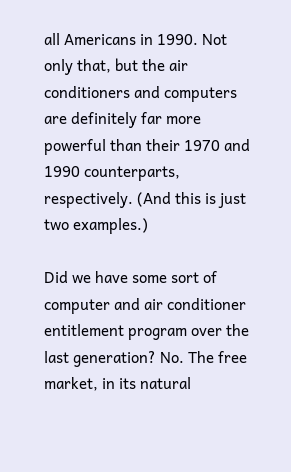all Americans in 1990. Not only that, but the air conditioners and computers are definitely far more powerful than their 1970 and 1990 counterparts, respectively. (And this is just two examples.)

Did we have some sort of computer and air conditioner entitlement program over the last generation? No. The free market, in its natural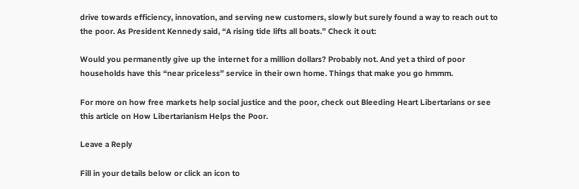drive towards efficiency, innovation, and serving new customers, slowly but surely found a way to reach out to the poor. As President Kennedy said, “A rising tide lifts all boats.” Check it out:

Would you permanently give up the internet for a million dollars? Probably not. And yet a third of poor households have this “near priceless” service in their own home. Things that make you go hmmm.

For more on how free markets help social justice and the poor, check out Bleeding Heart Libertarians or see this article on How Libertarianism Helps the Poor.

Leave a Reply

Fill in your details below or click an icon to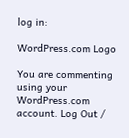log in:

WordPress.com Logo

You are commenting using your WordPress.com account. Log Out /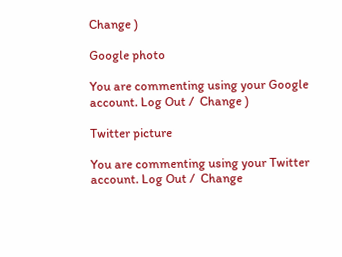Change )

Google photo

You are commenting using your Google account. Log Out /  Change )

Twitter picture

You are commenting using your Twitter account. Log Out /  Change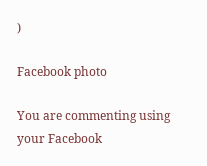)

Facebook photo

You are commenting using your Facebook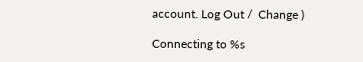account. Log Out /  Change )

Connecting to %s